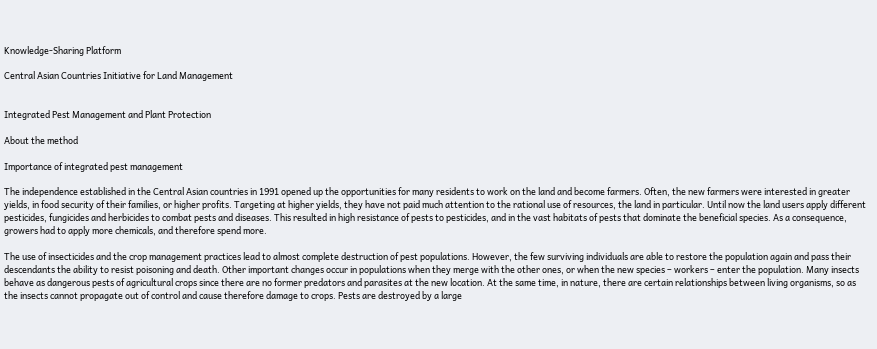Knowledge-Sharing Platform

Central Asian Countries Initiative for Land Management


Integrated Pest Management and Plant Protection

About the method

Importance of integrated pest management

The independence established in the Central Asian countries in 1991 opened up the opportunities for many residents to work on the land and become farmers. Often, the new farmers were interested in greater yields, in food security of their families, or higher profits. Targeting at higher yields, they have not paid much attention to the rational use of resources, the land in particular. Until now the land users apply different pesticides, fungicides and herbicides to combat pests and diseases. This resulted in high resistance of pests to pesticides, and in the vast habitats of pests that dominate the beneficial species. As a consequence, growers had to apply more chemicals, and therefore spend more.

The use of insecticides and the crop management practices lead to almost complete destruction of pest populations. However, the few surviving individuals are able to restore the population again and pass their descendants the ability to resist poisoning and death. Other important changes occur in populations when they merge with the other ones, or when the new species – workers – enter the population. Many insects behave as dangerous pests of agricultural crops since there are no former predators and parasites at the new location. At the same time, in nature, there are certain relationships between living organisms, so as the insects cannot propagate out of control and cause therefore damage to crops. Pests are destroyed by a large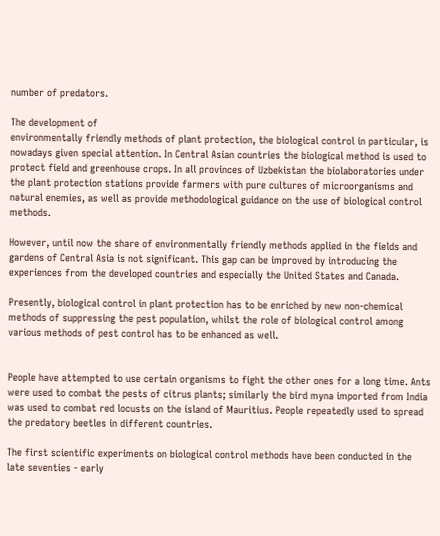number of predators.

The development of
environmentally friendly methods of plant protection, the biological control in particular, is nowadays given special attention. In Central Asian countries the biological method is used to protect field and greenhouse crops. In all provinces of Uzbekistan the biolaboratories under the plant protection stations provide farmers with pure cultures of microorganisms and natural enemies, as well as provide methodological guidance on the use of biological control methods.

However, until now the share of environmentally friendly methods applied in the fields and gardens of Central Asia is not significant. This gap can be improved by introducing the experiences from the developed countries and especially the United States and Canada.

Presently, biological control in plant protection has to be enriched by new non-chemical methods of suppressing the pest population, whilst the role of biological control among various methods of pest control has to be enhanced as well.


People have attempted to use certain organisms to fight the other ones for a long time. Ants were used to combat the pests of citrus plants; similarly the bird myna imported from India was used to combat red locusts on the island of Mauritius. People repeatedly used to spread the predatory beetles in different countries.

The first scientific experiments on biological control methods have been conducted in the late seventies - early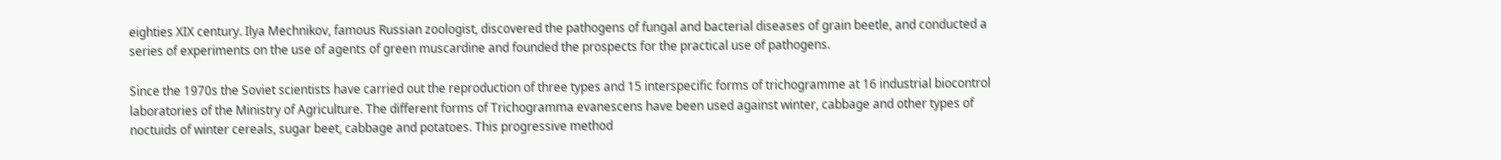eighties XIX century. Ilya Mechnikov, famous Russian zoologist, discovered the pathogens of fungal and bacterial diseases of grain beetle, and conducted a series of experiments on the use of agents of green muscardine and founded the prospects for the practical use of pathogens.

Since the 1970s the Soviet scientists have carried out the reproduction of three types and 15 interspecific forms of trichogramme at 16 industrial biocontrol laboratories of the Ministry of Agriculture. The different forms of Trichogramma evanescens have been used against winter, cabbage and other types of noctuids of winter cereals, sugar beet, cabbage and potatoes. This progressive method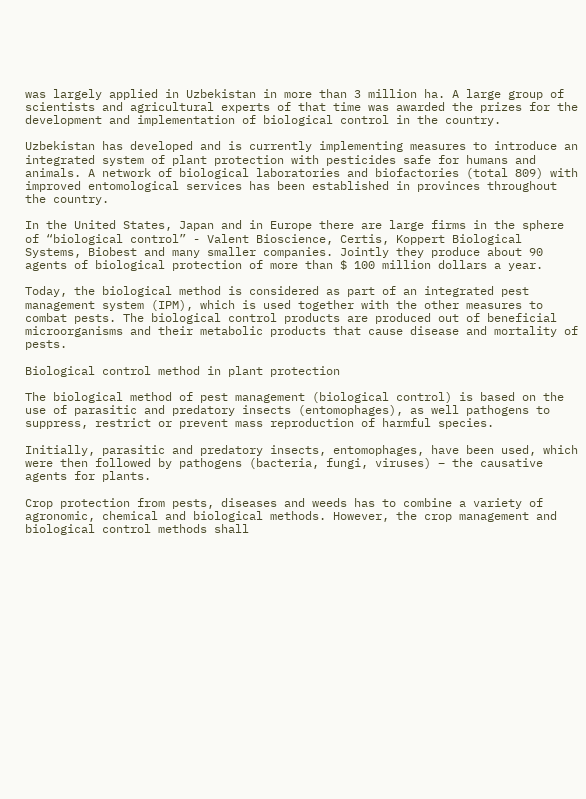was largely applied in Uzbekistan in more than 3 million ha. A large group of scientists and agricultural experts of that time was awarded the prizes for the development and implementation of biological control in the country.

Uzbekistan has developed and is currently implementing measures to introduce an integrated system of plant protection with pesticides safe for humans and animals. A network of biological laboratories and biofactories (total 809) with improved entomological services has been established in provinces throughout the country.

In the United States, Japan and in Europe there are large firms in the sphere of “biological control” - Valent Bioscience, Certis, Koppert Biological Systems, Biobest and many smaller companies. Jointly they produce about 90 agents of biological protection of more than $ 100 million dollars a year.

Today, the biological method is considered as part of an integrated pest management system (IPM), which is used together with the other measures to combat pests. The biological control products are produced out of beneficial microorganisms and their metabolic products that cause disease and mortality of pests.

Biological control method in plant protection

The biological method of pest management (biological control) is based on the use of parasitic and predatory insects (entomophages), as well pathogens to suppress, restrict or prevent mass reproduction of harmful species.

Initially, parasitic and predatory insects, entomophages, have been used, which were then followed by pathogens (bacteria, fungi, viruses) – the causative agents for plants.

Crop protection from pests, diseases and weeds has to combine a variety of agronomic, chemical and biological methods. However, the crop management and biological control methods shall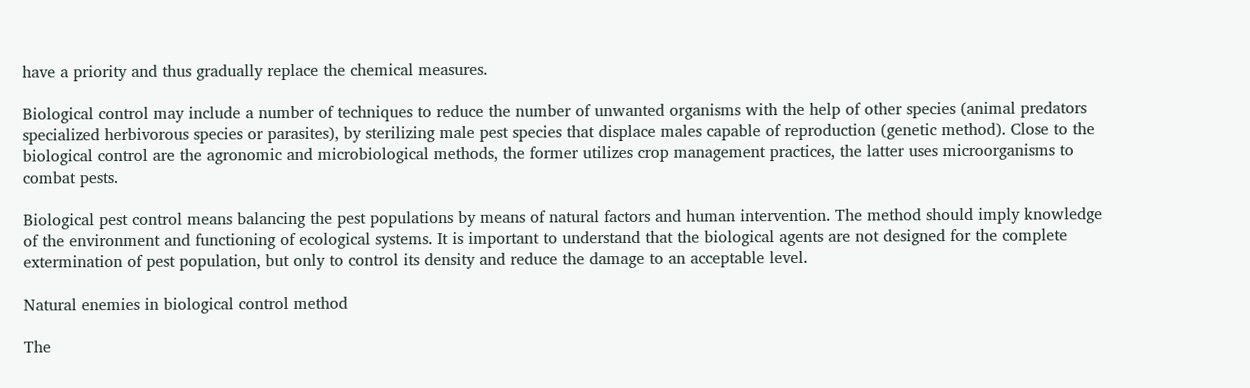have a priority and thus gradually replace the chemical measures.

Biological control may include a number of techniques to reduce the number of unwanted organisms with the help of other species (animal predators specialized herbivorous species or parasites), by sterilizing male pest species that displace males capable of reproduction (genetic method). Close to the biological control are the agronomic and microbiological methods, the former utilizes crop management practices, the latter uses microorganisms to combat pests.

Biological pest control means balancing the pest populations by means of natural factors and human intervention. The method should imply knowledge of the environment and functioning of ecological systems. It is important to understand that the biological agents are not designed for the complete extermination of pest population, but only to control its density and reduce the damage to an acceptable level.

Natural enemies in biological control method

The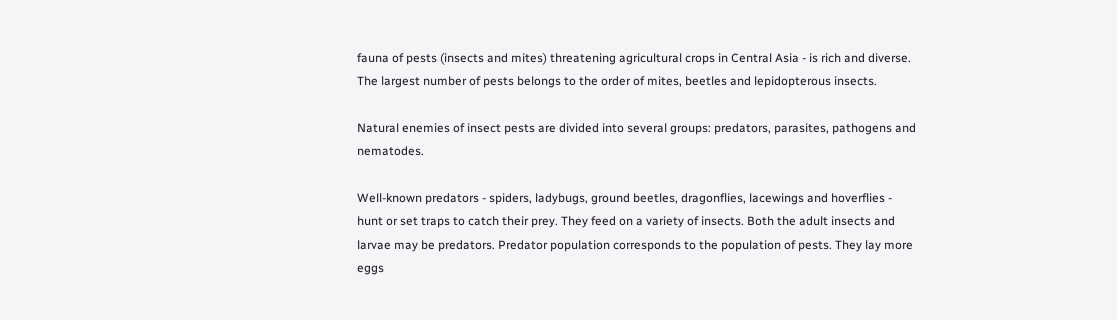fauna of pests (insects and mites) threatening agricultural crops in Central Asia - is rich and diverse. The largest number of pests belongs to the order of mites, beetles and lepidopterous insects.

Natural enemies of insect pests are divided into several groups: predators, parasites, pathogens and nematodes.

Well-known predators - spiders, ladybugs, ground beetles, dragonflies, lacewings and hoverflies - hunt or set traps to catch their prey. They feed on a variety of insects. Both the adult insects and larvae may be predators. Predator population corresponds to the population of pests. They lay more eggs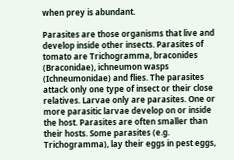when prey is abundant.

Parasites are those organisms that live and develop inside other insects. Parasites of tomato are Trichogramma, braconides (Braconidae), ichneumon wasps (Ichneumonidae) and flies. The parasites attack only one type of insect or their close relatives. Larvae only are parasites. One or more parasitic larvae develop on or inside the host. Parasites are often smaller than their hosts. Some parasites (e.g. Trichogramma), lay their eggs in pest eggs,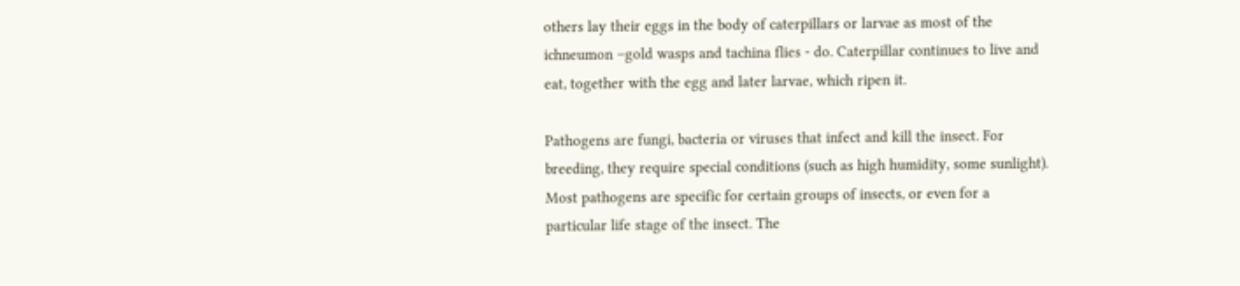others lay their eggs in the body of caterpillars or larvae as most of the ichneumon –gold wasps and tachina flies - do. Caterpillar continues to live and eat, together with the egg and later larvae, which ripen it.

Pathogens are fungi, bacteria or viruses that infect and kill the insect. For breeding, they require special conditions (such as high humidity, some sunlight). Most pathogens are specific for certain groups of insects, or even for a particular life stage of the insect. The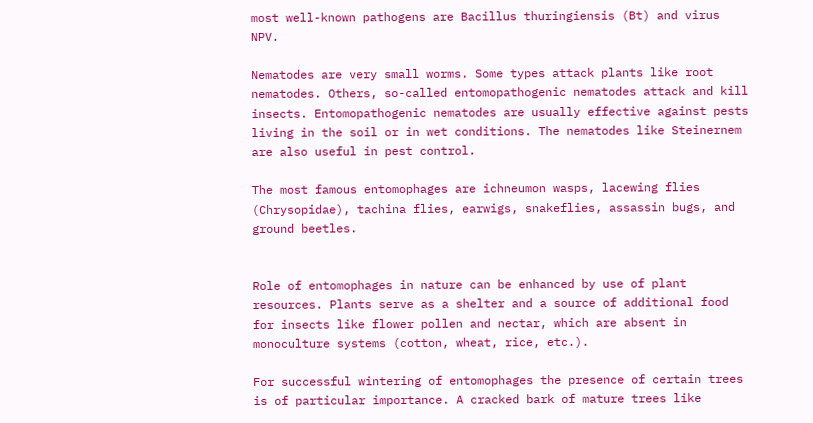most well-known pathogens are Bacillus thuringiensis (Bt) and virus NPV.

Nematodes are very small worms. Some types attack plants like root nematodes. Others, so-called entomopathogenic nematodes attack and kill insects. Entomopathogenic nematodes are usually effective against pests living in the soil or in wet conditions. The nematodes like Steinernem are also useful in pest control.

The most famous entomophages are ichneumon wasps, lacewing flies (Chrysopidae), tachina flies, earwigs, snakeflies, assassin bugs, and ground beetles.


Role of entomophages in nature can be enhanced by use of plant resources. Plants serve as a shelter and a source of additional food for insects like flower pollen and nectar, which are absent in monoculture systems (cotton, wheat, rice, etc.).

For successful wintering of entomophages the presence of certain trees is of particular importance. A cracked bark of mature trees like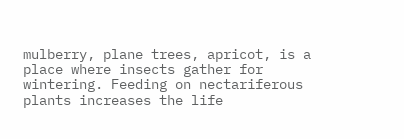mulberry, plane trees, apricot, is a place where insects gather for wintering. Feeding on nectariferous plants increases the life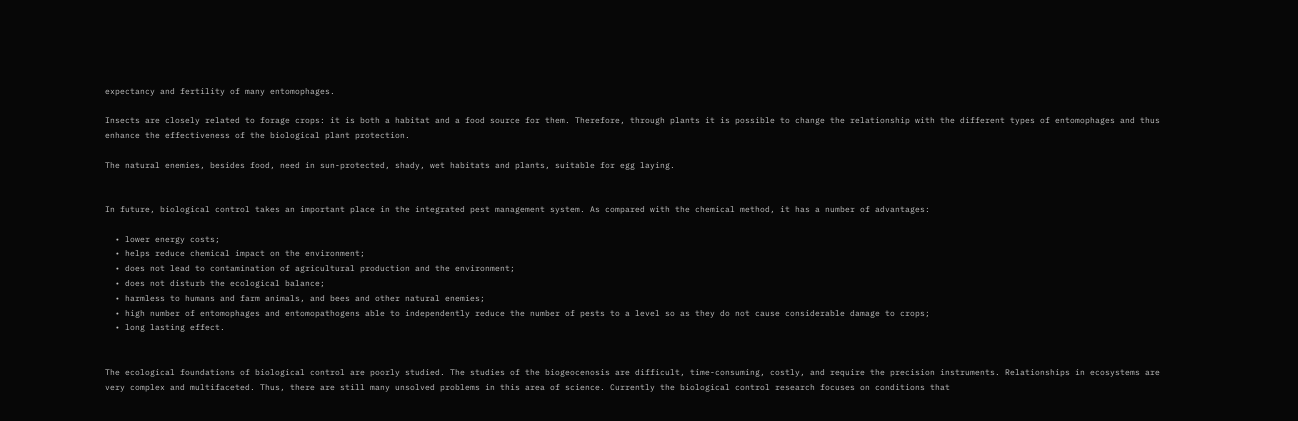expectancy and fertility of many entomophages.

Insects are closely related to forage crops: it is both a habitat and a food source for them. Therefore, through plants it is possible to change the relationship with the different types of entomophages and thus enhance the effectiveness of the biological plant protection.

The natural enemies, besides food, need in sun-protected, shady, wet habitats and plants, suitable for egg laying.


In future, biological control takes an important place in the integrated pest management system. As compared with the chemical method, it has a number of advantages:

  • lower energy costs;
  • helps reduce chemical impact on the environment;
  • does not lead to contamination of agricultural production and the environment;
  • does not disturb the ecological balance;
  • harmless to humans and farm animals, and bees and other natural enemies;
  • high number of entomophages and entomopathogens able to independently reduce the number of pests to a level so as they do not cause considerable damage to crops;
  • long lasting effect.


The ecological foundations of biological control are poorly studied. The studies of the biogeocenosis are difficult, time-consuming, costly, and require the precision instruments. Relationships in ecosystems are very complex and multifaceted. Thus, there are still many unsolved problems in this area of science. Currently the biological control research focuses on conditions that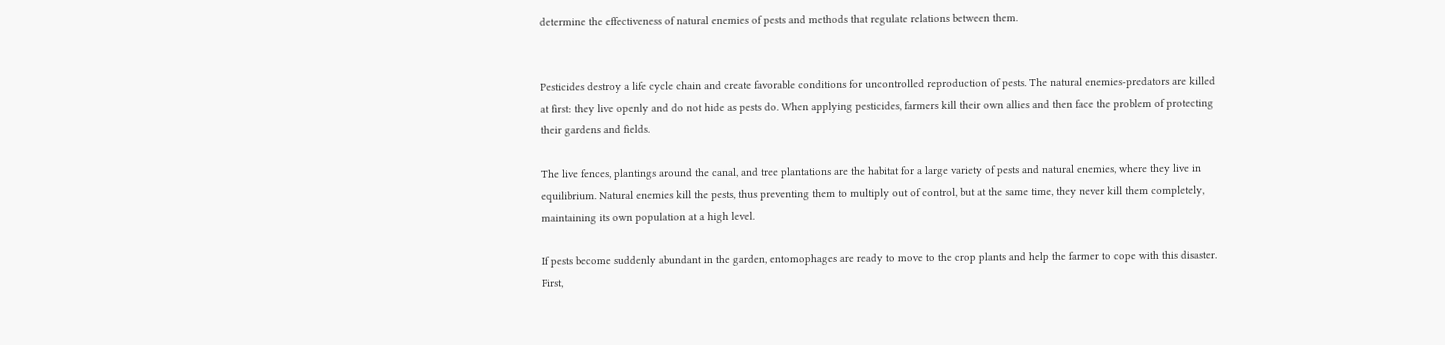determine the effectiveness of natural enemies of pests and methods that regulate relations between them.


Pesticides destroy a life cycle chain and create favorable conditions for uncontrolled reproduction of pests. The natural enemies-predators are killed at first: they live openly and do not hide as pests do. When applying pesticides, farmers kill their own allies and then face the problem of protecting their gardens and fields.

The live fences, plantings around the canal, and tree plantations are the habitat for a large variety of pests and natural enemies, where they live in equilibrium. Natural enemies kill the pests, thus preventing them to multiply out of control, but at the same time, they never kill them completely, maintaining its own population at a high level.

If pests become suddenly abundant in the garden, entomophages are ready to move to the crop plants and help the farmer to cope with this disaster. First,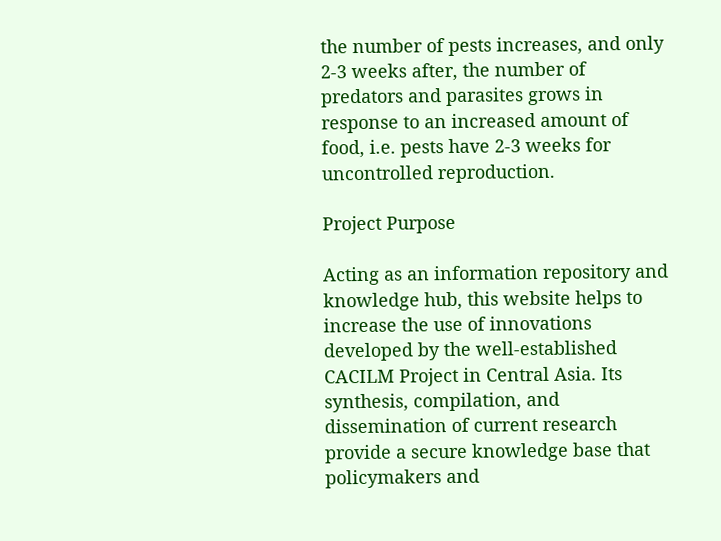the number of pests increases, and only 2-3 weeks after, the number of predators and parasites grows in response to an increased amount of food, i.e. pests have 2-3 weeks for uncontrolled reproduction.

Project Purpose

Acting as an information repository and knowledge hub, this website helps to increase the use of innovations developed by the well-established CACILM Project in Central Asia. Its synthesis, compilation, and dissemination of current research provide a secure knowledge base that policymakers and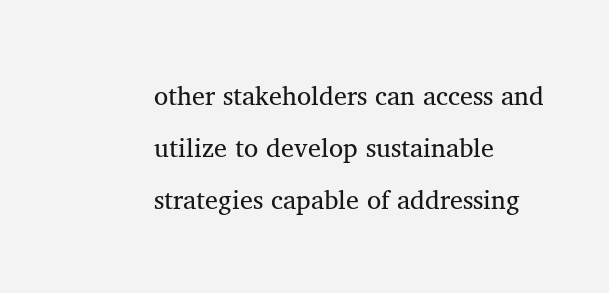other stakeholders can access and utilize to develop sustainable strategies capable of addressing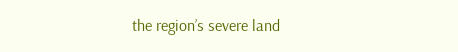the region’s severe land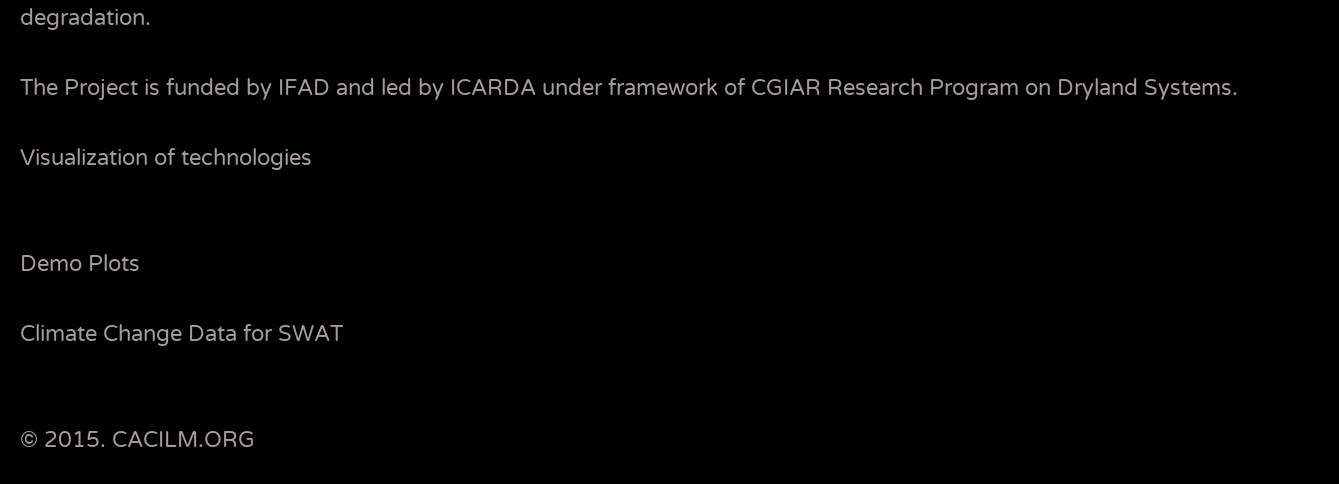degradation.

The Project is funded by IFAD and led by ICARDA under framework of CGIAR Research Program on Dryland Systems.

Visualization of technologies


Demo Plots

Climate Change Data for SWAT


© 2015. CACILM.ORG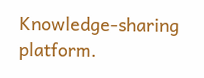Knowledge-sharing platform.